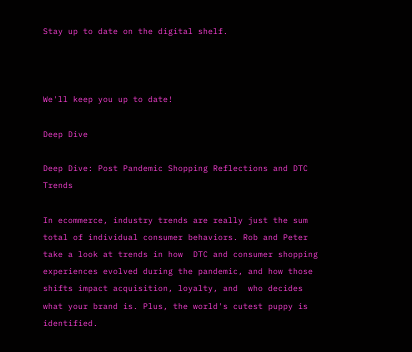Stay up to date on the digital shelf.



We'll keep you up to date!

Deep Dive

Deep Dive: Post Pandemic Shopping Reflections and DTC Trends

In ecommerce, industry trends are really just the sum total of individual consumer behaviors. Rob and Peter take a look at trends in how  DTC and consumer shopping experiences evolved during the pandemic, and how those shifts impact acquisition, loyalty, and  who decides what your brand is. Plus, the world's cutest puppy is identified.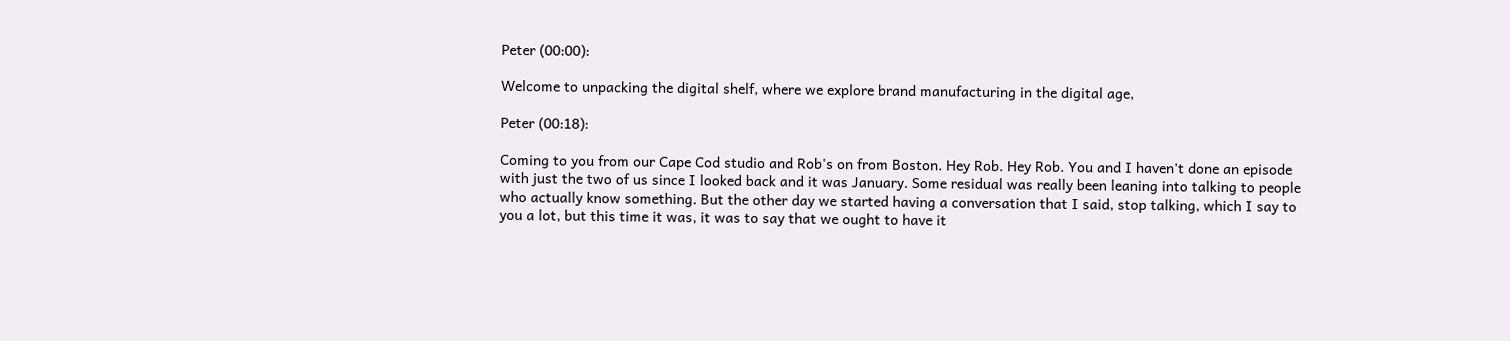Peter (00:00):

Welcome to unpacking the digital shelf, where we explore brand manufacturing in the digital age,

Peter (00:18):

Coming to you from our Cape Cod studio and Rob's on from Boston. Hey Rob. Hey Rob. You and I haven't done an episode with just the two of us since I looked back and it was January. Some residual was really been leaning into talking to people who actually know something. But the other day we started having a conversation that I said, stop talking, which I say to you a lot, but this time it was, it was to say that we ought to have it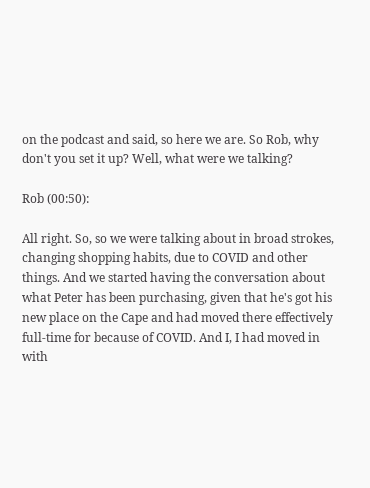on the podcast and said, so here we are. So Rob, why don't you set it up? Well, what were we talking?

Rob (00:50):

All right. So, so we were talking about in broad strokes, changing shopping habits, due to COVID and other things. And we started having the conversation about what Peter has been purchasing, given that he's got his new place on the Cape and had moved there effectively full-time for because of COVID. And I, I had moved in with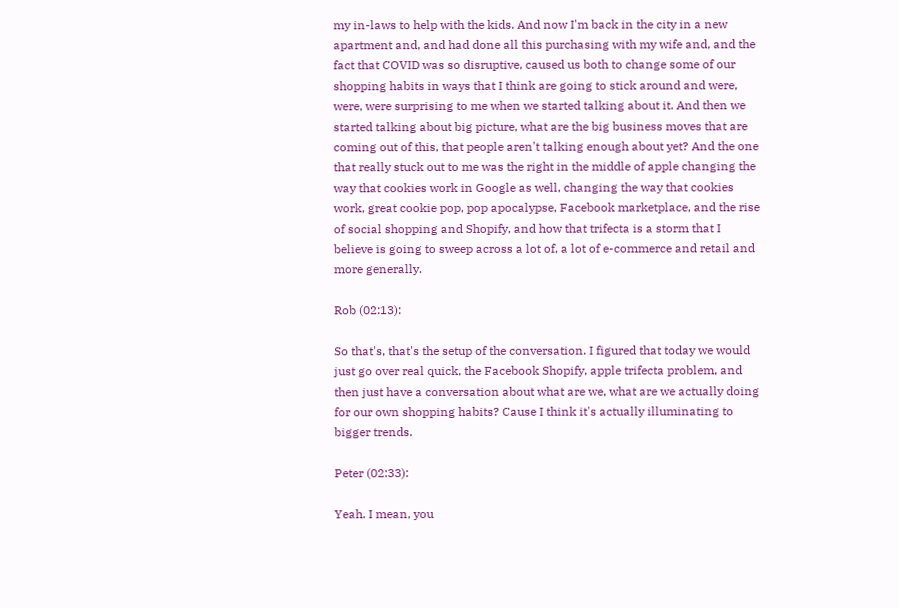my in-laws to help with the kids. And now I'm back in the city in a new apartment and, and had done all this purchasing with my wife and, and the fact that COVID was so disruptive, caused us both to change some of our shopping habits in ways that I think are going to stick around and were, were, were surprising to me when we started talking about it. And then we started talking about big picture, what are the big business moves that are coming out of this, that people aren't talking enough about yet? And the one that really stuck out to me was the right in the middle of apple changing the way that cookies work in Google as well, changing the way that cookies work, great cookie pop, pop apocalypse, Facebook marketplace, and the rise of social shopping and Shopify, and how that trifecta is a storm that I believe is going to sweep across a lot of, a lot of e-commerce and retail and more generally.

Rob (02:13):

So that's, that's the setup of the conversation. I figured that today we would just go over real quick, the Facebook Shopify, apple trifecta problem, and then just have a conversation about what are we, what are we actually doing for our own shopping habits? Cause I think it's actually illuminating to bigger trends.

Peter (02:33):

Yeah. I mean, you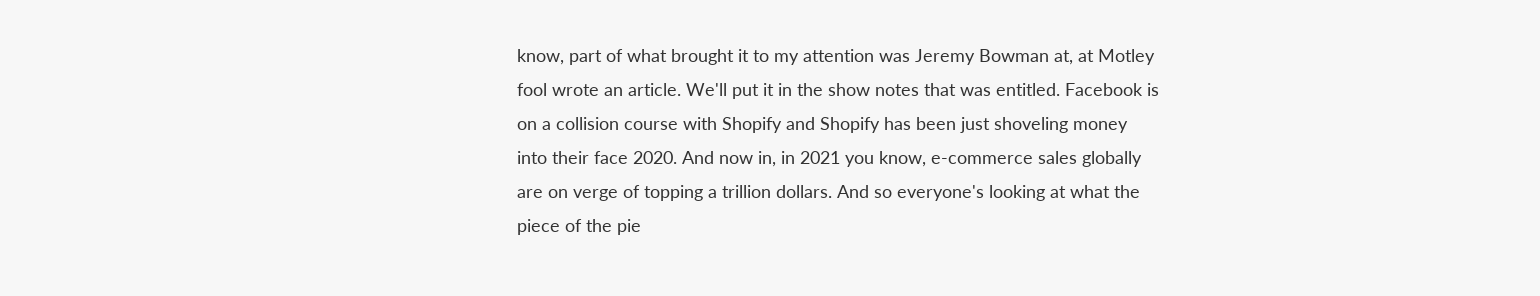know, part of what brought it to my attention was Jeremy Bowman at, at Motley fool wrote an article. We'll put it in the show notes that was entitled. Facebook is on a collision course with Shopify and Shopify has been just shoveling money into their face 2020. And now in, in 2021 you know, e-commerce sales globally are on verge of topping a trillion dollars. And so everyone's looking at what the piece of the pie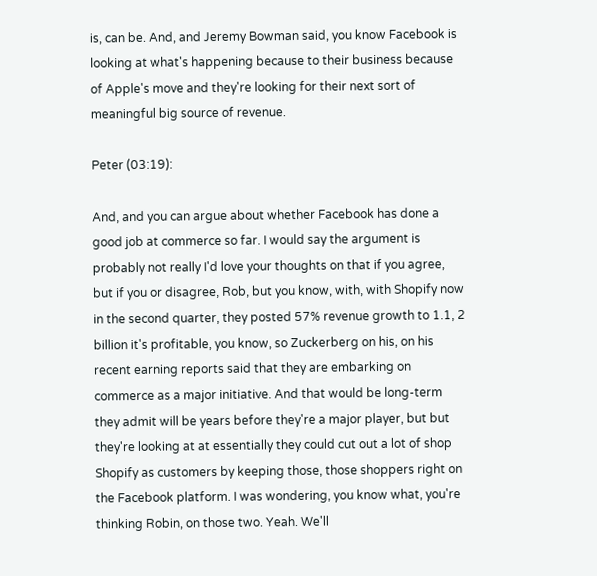is, can be. And, and Jeremy Bowman said, you know Facebook is looking at what's happening because to their business because of Apple's move and they're looking for their next sort of meaningful big source of revenue.

Peter (03:19):

And, and you can argue about whether Facebook has done a good job at commerce so far. I would say the argument is probably not really I'd love your thoughts on that if you agree, but if you or disagree, Rob, but you know, with, with Shopify now in the second quarter, they posted 57% revenue growth to 1.1, 2 billion it's profitable, you know, so Zuckerberg on his, on his recent earning reports said that they are embarking on commerce as a major initiative. And that would be long-term they admit will be years before they're a major player, but but they're looking at at essentially they could cut out a lot of shop Shopify as customers by keeping those, those shoppers right on the Facebook platform. I was wondering, you know what, you're thinking Robin, on those two. Yeah. We'll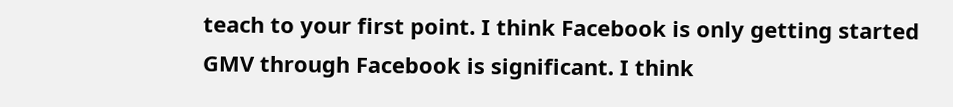teach to your first point. I think Facebook is only getting started GMV through Facebook is significant. I think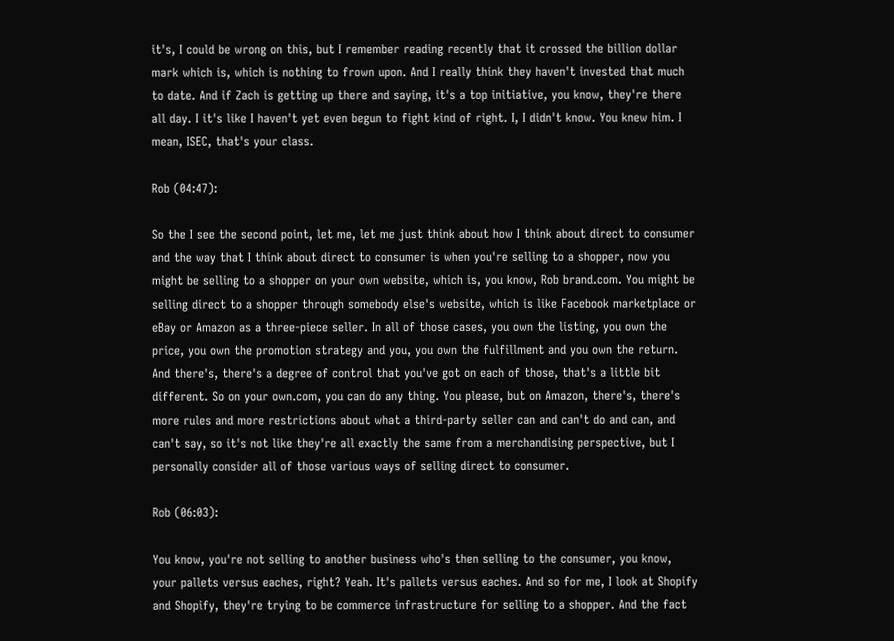it's, I could be wrong on this, but I remember reading recently that it crossed the billion dollar mark which is, which is nothing to frown upon. And I really think they haven't invested that much to date. And if Zach is getting up there and saying, it's a top initiative, you know, they're there all day. I it's like I haven't yet even begun to fight kind of right. I, I didn't know. You knew him. I mean, ISEC, that's your class.

Rob (04:47):

So the I see the second point, let me, let me just think about how I think about direct to consumer and the way that I think about direct to consumer is when you're selling to a shopper, now you might be selling to a shopper on your own website, which is, you know, Rob brand.com. You might be selling direct to a shopper through somebody else's website, which is like Facebook marketplace or eBay or Amazon as a three-piece seller. In all of those cases, you own the listing, you own the price, you own the promotion strategy and you, you own the fulfillment and you own the return. And there's, there's a degree of control that you've got on each of those, that's a little bit different. So on your own.com, you can do any thing. You please, but on Amazon, there's, there's more rules and more restrictions about what a third-party seller can and can't do and can, and can't say, so it's not like they're all exactly the same from a merchandising perspective, but I personally consider all of those various ways of selling direct to consumer.

Rob (06:03):

You know, you're not selling to another business who's then selling to the consumer, you know, your pallets versus eaches, right? Yeah. It's pallets versus eaches. And so for me, I look at Shopify and Shopify, they're trying to be commerce infrastructure for selling to a shopper. And the fact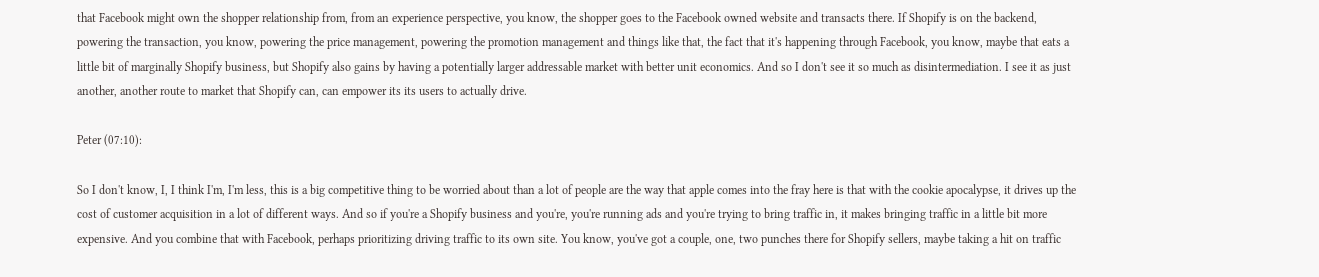that Facebook might own the shopper relationship from, from an experience perspective, you know, the shopper goes to the Facebook owned website and transacts there. If Shopify is on the backend, powering the transaction, you know, powering the price management, powering the promotion management and things like that, the fact that it's happening through Facebook, you know, maybe that eats a little bit of marginally Shopify business, but Shopify also gains by having a potentially larger addressable market with better unit economics. And so I don't see it so much as disintermediation. I see it as just another, another route to market that Shopify can, can empower its its users to actually drive.

Peter (07:10):

So I don't know, I, I think I'm, I'm less, this is a big competitive thing to be worried about than a lot of people are the way that apple comes into the fray here is that with the cookie apocalypse, it drives up the cost of customer acquisition in a lot of different ways. And so if you're a Shopify business and you're, you're running ads and you're trying to bring traffic in, it makes bringing traffic in a little bit more expensive. And you combine that with Facebook, perhaps prioritizing driving traffic to its own site. You know, you've got a couple, one, two punches there for Shopify sellers, maybe taking a hit on traffic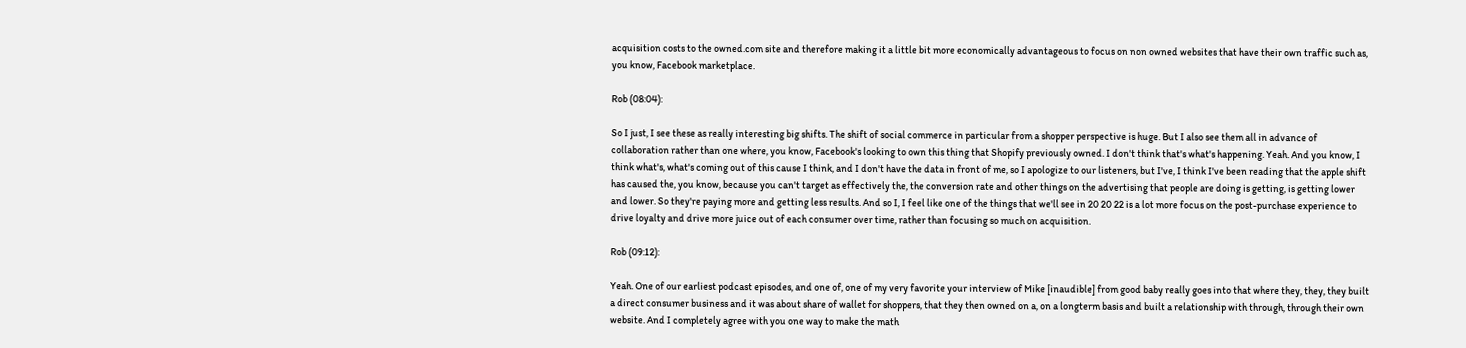acquisition costs to the owned.com site and therefore making it a little bit more economically advantageous to focus on non owned websites that have their own traffic such as, you know, Facebook marketplace.

Rob (08:04):

So I just, I see these as really interesting big shifts. The shift of social commerce in particular from a shopper perspective is huge. But I also see them all in advance of collaboration rather than one where, you know, Facebook's looking to own this thing that Shopify previously owned. I don't think that's what's happening. Yeah. And you know, I think what's, what's coming out of this cause I think, and I don't have the data in front of me, so I apologize to our listeners, but I've, I think I've been reading that the apple shift has caused the, you know, because you can't target as effectively the, the conversion rate and other things on the advertising that people are doing is getting, is getting lower and lower. So they're paying more and getting less results. And so I, I feel like one of the things that we'll see in 20 20 22 is a lot more focus on the post-purchase experience to drive loyalty and drive more juice out of each consumer over time, rather than focusing so much on acquisition.

Rob (09:12):

Yeah. One of our earliest podcast episodes, and one of, one of my very favorite your interview of Mike [inaudible] from good baby really goes into that where they, they, they built a direct consumer business and it was about share of wallet for shoppers, that they then owned on a, on a longterm basis and built a relationship with through, through their own website. And I completely agree with you one way to make the math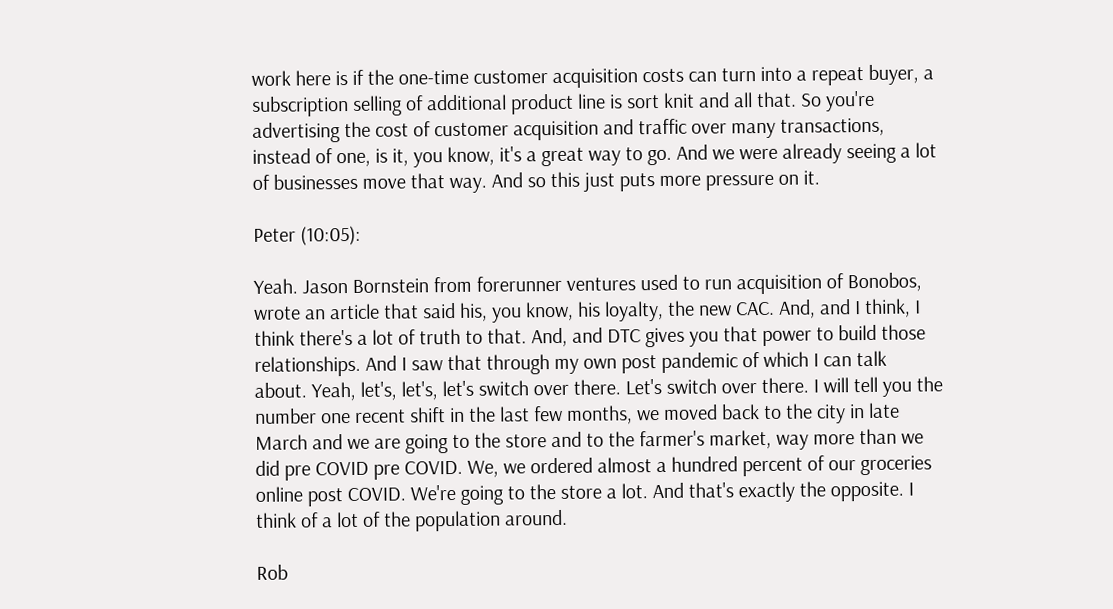work here is if the one-time customer acquisition costs can turn into a repeat buyer, a subscription selling of additional product line is sort knit and all that. So you're advertising the cost of customer acquisition and traffic over many transactions, instead of one, is it, you know, it's a great way to go. And we were already seeing a lot of businesses move that way. And so this just puts more pressure on it.

Peter (10:05):

Yeah. Jason Bornstein from forerunner ventures used to run acquisition of Bonobos, wrote an article that said his, you know, his loyalty, the new CAC. And, and I think, I think there's a lot of truth to that. And, and DTC gives you that power to build those relationships. And I saw that through my own post pandemic of which I can talk about. Yeah, let's, let's, let's switch over there. Let's switch over there. I will tell you the number one recent shift in the last few months, we moved back to the city in late March and we are going to the store and to the farmer's market, way more than we did pre COVID pre COVID. We, we ordered almost a hundred percent of our groceries online post COVID. We're going to the store a lot. And that's exactly the opposite. I think of a lot of the population around.

Rob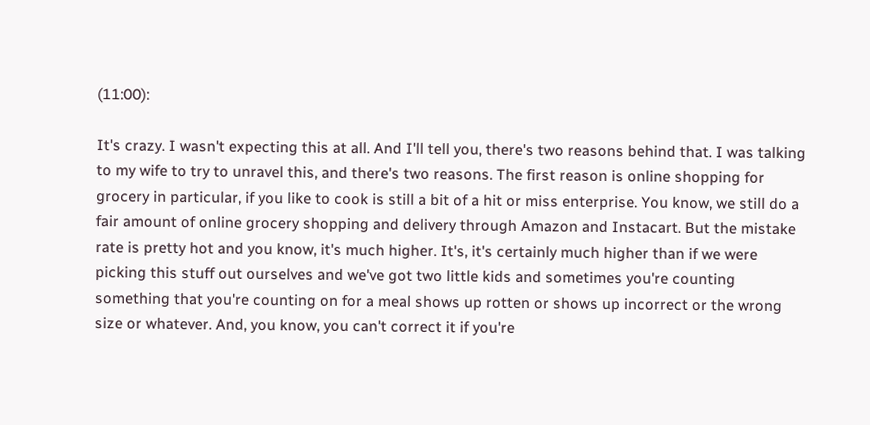(11:00):

It's crazy. I wasn't expecting this at all. And I'll tell you, there's two reasons behind that. I was talking to my wife to try to unravel this, and there's two reasons. The first reason is online shopping for grocery in particular, if you like to cook is still a bit of a hit or miss enterprise. You know, we still do a fair amount of online grocery shopping and delivery through Amazon and Instacart. But the mistake rate is pretty hot and you know, it's much higher. It's, it's certainly much higher than if we were picking this stuff out ourselves and we've got two little kids and sometimes you're counting something that you're counting on for a meal shows up rotten or shows up incorrect or the wrong size or whatever. And, you know, you can't correct it if you're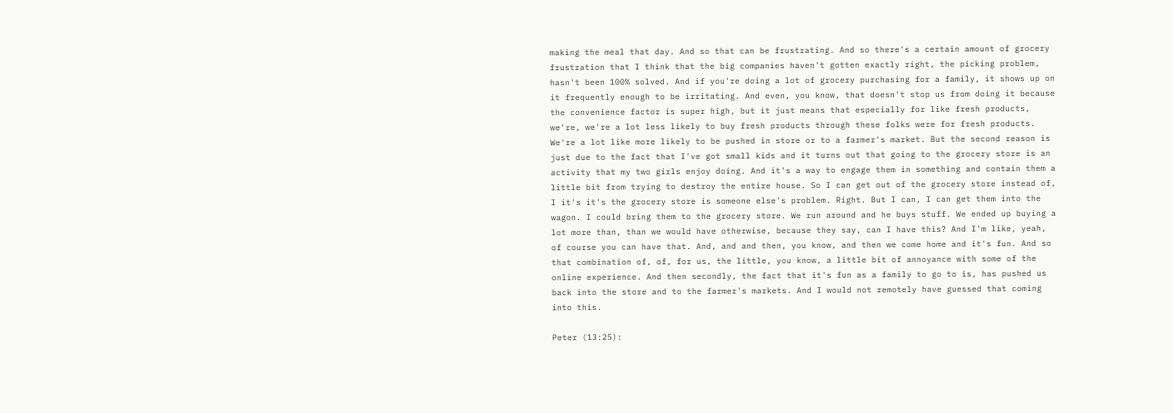making the meal that day. And so that can be frustrating. And so there's a certain amount of grocery frustration that I think that the big companies haven't gotten exactly right, the picking problem, hasn't been 100% solved. And if you're doing a lot of grocery purchasing for a family, it shows up on it frequently enough to be irritating. And even, you know, that doesn't stop us from doing it because the convenience factor is super high, but it just means that especially for like fresh products, we're, we're a lot less likely to buy fresh products through these folks were for fresh products. We're a lot like more likely to be pushed in store or to a farmer's market. But the second reason is just due to the fact that I've got small kids and it turns out that going to the grocery store is an activity that my two girls enjoy doing. And it's a way to engage them in something and contain them a little bit from trying to destroy the entire house. So I can get out of the grocery store instead of, I it's it's the grocery store is someone else's problem. Right. But I can, I can get them into the wagon. I could bring them to the grocery store. We run around and he buys stuff. We ended up buying a lot more than, than we would have otherwise, because they say, can I have this? And I'm like, yeah, of course you can have that. And, and and then, you know, and then we come home and it's fun. And so that combination of, of, for us, the little, you know, a little bit of annoyance with some of the online experience. And then secondly, the fact that it's fun as a family to go to is, has pushed us back into the store and to the farmer's markets. And I would not remotely have guessed that coming into this.

Peter (13:25):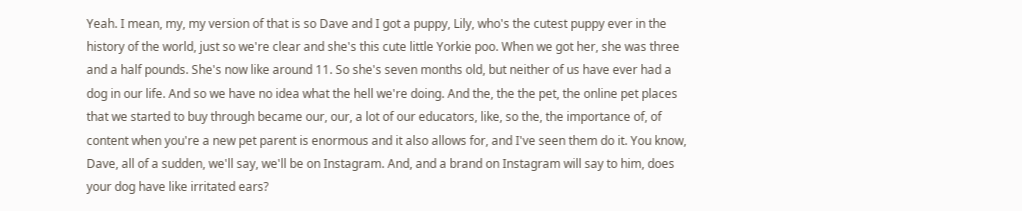Yeah. I mean, my, my version of that is so Dave and I got a puppy, Lily, who's the cutest puppy ever in the history of the world, just so we're clear and she's this cute little Yorkie poo. When we got her, she was three and a half pounds. She's now like around 11. So she's seven months old, but neither of us have ever had a dog in our life. And so we have no idea what the hell we're doing. And the, the the pet, the online pet places that we started to buy through became our, our, a lot of our educators, like, so the, the importance of, of content when you're a new pet parent is enormous and it also allows for, and I've seen them do it. You know, Dave, all of a sudden, we'll say, we'll be on Instagram. And, and a brand on Instagram will say to him, does your dog have like irritated ears?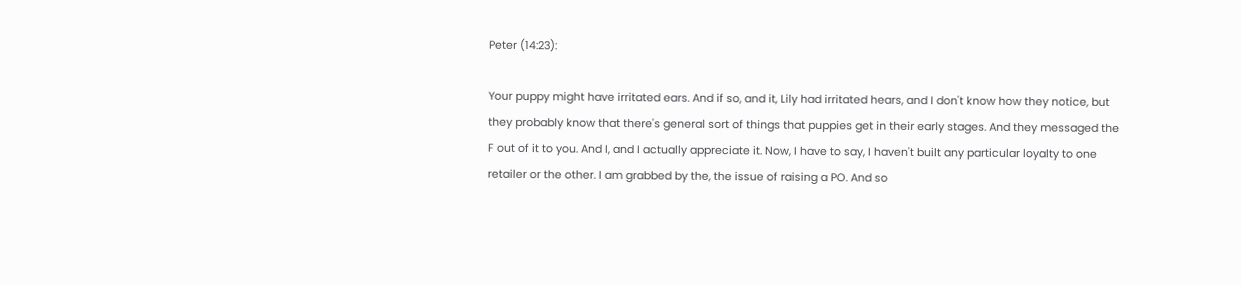Peter (14:23):

Your puppy might have irritated ears. And if so, and it, Lily had irritated hears, and I don't know how they notice, but they probably know that there's general sort of things that puppies get in their early stages. And they messaged the F out of it to you. And I, and I actually appreciate it. Now, I have to say, I haven't built any particular loyalty to one retailer or the other. I am grabbed by the, the issue of raising a PO. And so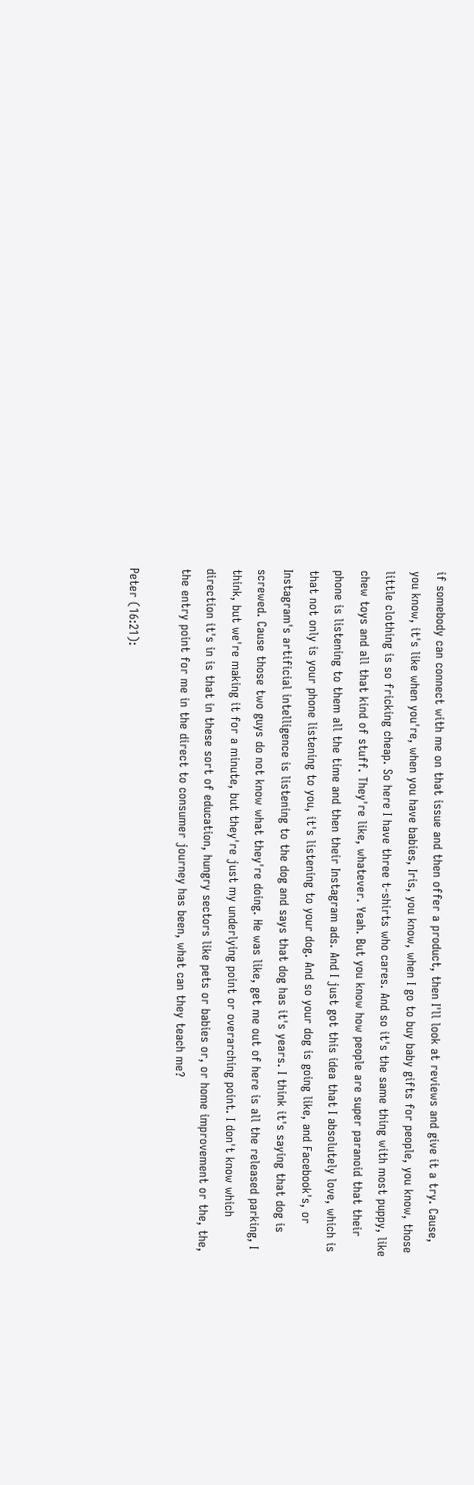if somebody can connect with me on that issue and then offer a product, then I'll look at reviews and give it a try. Cause, you know, it's like when you're, when you have babies, Iris, you know, when I go to buy baby gifts for people, you know, those little clothing is so fricking cheap. So here I have three t-shirts who cares. And so it's the same thing with most puppy, like chew toys and all that kind of stuff. They're like, whatever. Yeah. But you know how people are super paranoid that their phone is listening to them all the time and then their Instagram ads. And I just got this idea that I absolutely love, which is that not only is your phone listening to you, it's listening to your dog. And so your dog is going like, and Facebook's, or Instagram's artificial intelligence is listening to the dog and says that dog has it's years. I think it's saying that dog is screwed. Cause those two guys do not know what they're doing. He was like, get me out of here is all the released parking, I think, but we're making it for a minute, but they're just my underlying point or overarching point. I don't know which direction it's in is that in these sort of education, hungry sectors like pets or babies or, or home improvement or the, the, the entry point for me in the direct to consumer journey has been, what can they teach me?

Peter (16:21):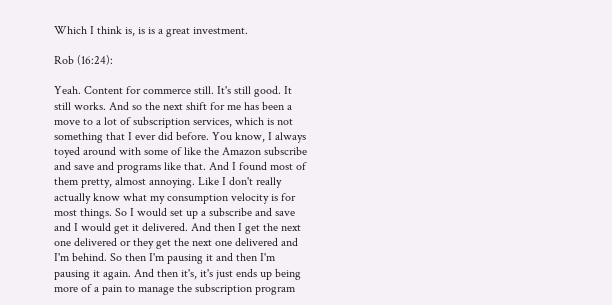Which I think is, is is a great investment.

Rob (16:24):

Yeah. Content for commerce still. It's still good. It still works. And so the next shift for me has been a move to a lot of subscription services, which is not something that I ever did before. You know, I always toyed around with some of like the Amazon subscribe and save and programs like that. And I found most of them pretty, almost annoying. Like I don't really actually know what my consumption velocity is for most things. So I would set up a subscribe and save and I would get it delivered. And then I get the next one delivered or they get the next one delivered and I'm behind. So then I'm pausing it and then I'm pausing it again. And then it's, it's just ends up being more of a pain to manage the subscription program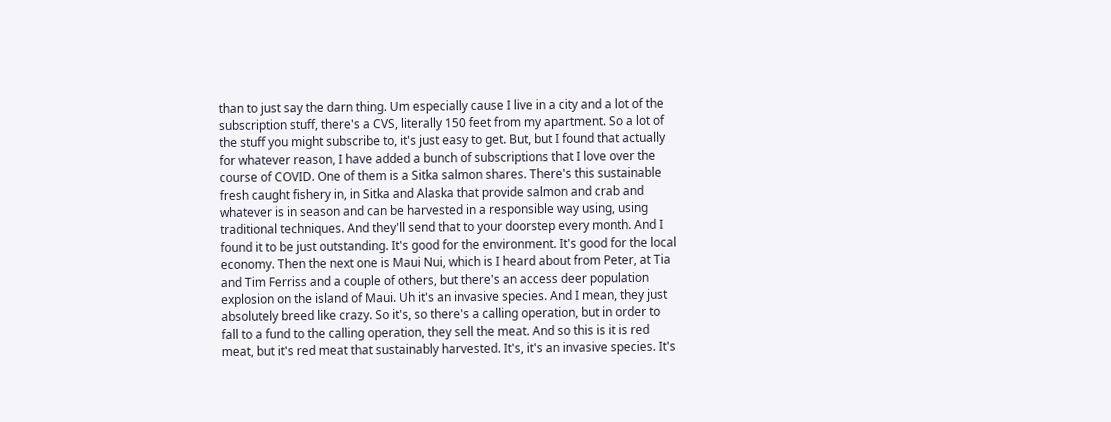than to just say the darn thing. Um especially cause I live in a city and a lot of the subscription stuff, there's a CVS, literally 150 feet from my apartment. So a lot of the stuff you might subscribe to, it's just easy to get. But, but I found that actually for whatever reason, I have added a bunch of subscriptions that I love over the course of COVID. One of them is a Sitka salmon shares. There's this sustainable fresh caught fishery in, in Sitka and Alaska that provide salmon and crab and whatever is in season and can be harvested in a responsible way using, using traditional techniques. And they'll send that to your doorstep every month. And I found it to be just outstanding. It's good for the environment. It's good for the local economy. Then the next one is Maui Nui, which is I heard about from Peter, at Tia and Tim Ferriss and a couple of others, but there's an access deer population explosion on the island of Maui. Uh it's an invasive species. And I mean, they just absolutely breed like crazy. So it's, so there's a calling operation, but in order to fall to a fund to the calling operation, they sell the meat. And so this is it is red meat, but it's red meat that sustainably harvested. It's, it's an invasive species. It's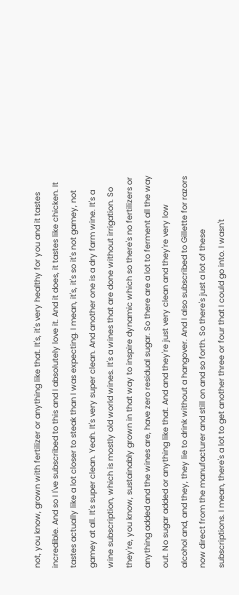not, you know, grown with fertilizer or anything like that. It's, it's very healthy for you and it tastes incredible. And so I I've subscribed to this and I absolutely love it. And it does, it tastes like chicken. It tastes actually like a lot closer to steak than I was expecting. I mean, it's, it's so it's not gamey, not gamey at all. It's super clean. Yeah. It's very super clean. And another one is a dry farm wine. It's a wine subscription, which is mostly old world wines. It's a wines that are done without irrigation. So they're, you know, sustainably grown in that way to inspire dynamic which so there's no fertilizers or anything added and the wines are, have zero residual sugar. So there are a lot to ferment all the way out. No sugar added or anything like that. And and they're just very clean and they're very low alcohol and, and they, they lie to drink without a hangover. And I also subscribed to Gillette for razors now direct from the manufacturer and still on and so forth. So there's just a lot of these subscriptions. I mean, there's a lot to get another three or four that I could go into. I wasn't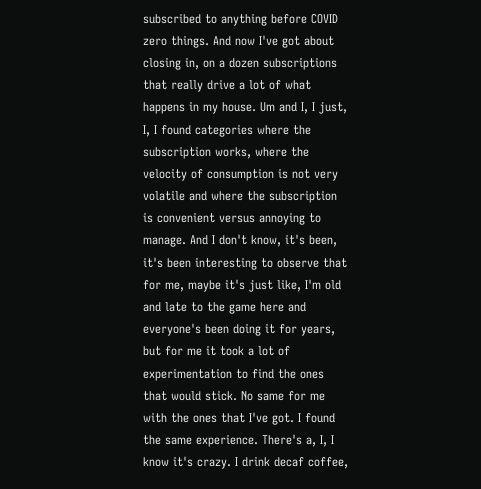subscribed to anything before COVID zero things. And now I've got about closing in, on a dozen subscriptions that really drive a lot of what happens in my house. Um and I, I just, I, I found categories where the subscription works, where the velocity of consumption is not very volatile and where the subscription is convenient versus annoying to manage. And I don't know, it's been, it's been interesting to observe that for me, maybe it's just like, I'm old and late to the game here and everyone's been doing it for years, but for me it took a lot of experimentation to find the ones that would stick. No same for me with the ones that I've got. I found the same experience. There's a, I, I know it's crazy. I drink decaf coffee,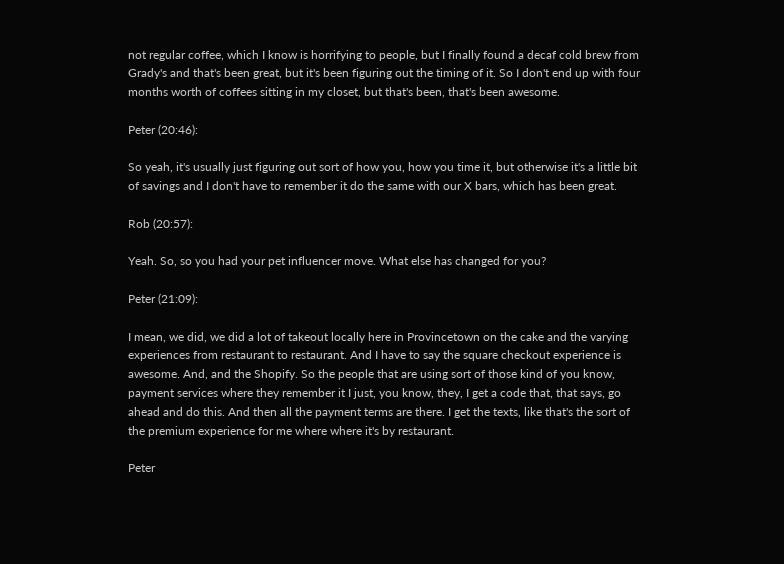not regular coffee, which I know is horrifying to people, but I finally found a decaf cold brew from Grady's and that's been great, but it's been figuring out the timing of it. So I don't end up with four months worth of coffees sitting in my closet, but that's been, that's been awesome.

Peter (20:46):

So yeah, it's usually just figuring out sort of how you, how you time it, but otherwise it's a little bit of savings and I don't have to remember it do the same with our X bars, which has been great.

Rob (20:57):

Yeah. So, so you had your pet influencer move. What else has changed for you?

Peter (21:09):

I mean, we did, we did a lot of takeout locally here in Provincetown on the cake and the varying experiences from restaurant to restaurant. And I have to say the square checkout experience is awesome. And, and the Shopify. So the people that are using sort of those kind of you know, payment services where they remember it I just, you know, they, I get a code that, that says, go ahead and do this. And then all the payment terms are there. I get the texts, like that's the sort of the premium experience for me where where it's by restaurant.

Peter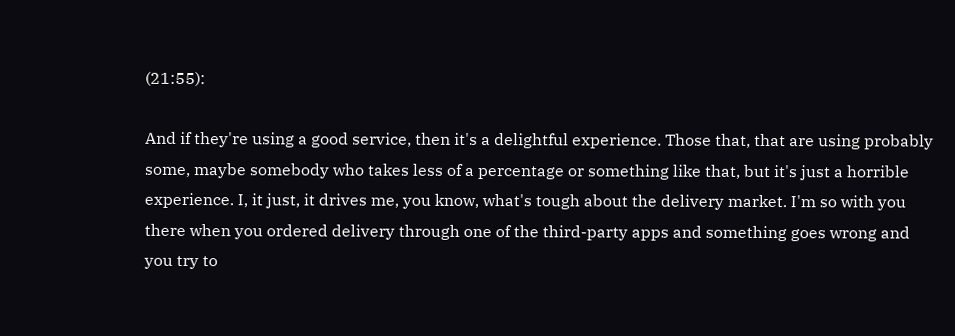(21:55):

And if they're using a good service, then it's a delightful experience. Those that, that are using probably some, maybe somebody who takes less of a percentage or something like that, but it's just a horrible experience. I, it just, it drives me, you know, what's tough about the delivery market. I'm so with you there when you ordered delivery through one of the third-party apps and something goes wrong and you try to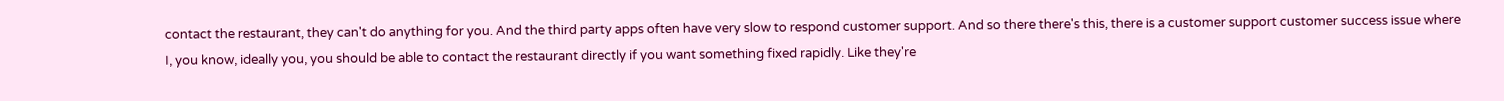contact the restaurant, they can't do anything for you. And the third party apps often have very slow to respond customer support. And so there there's this, there is a customer support customer success issue where I, you know, ideally you, you should be able to contact the restaurant directly if you want something fixed rapidly. Like they're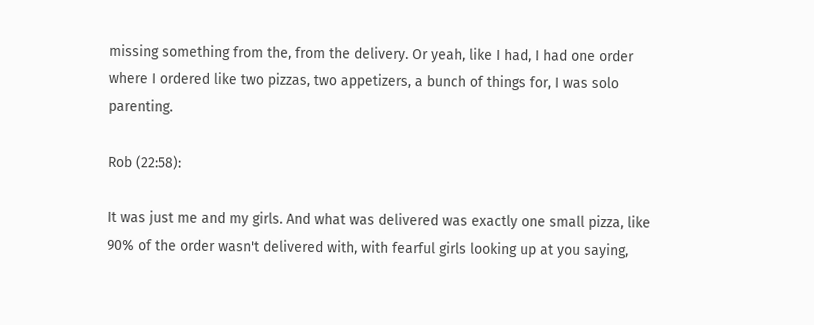missing something from the, from the delivery. Or yeah, like I had, I had one order where I ordered like two pizzas, two appetizers, a bunch of things for, I was solo parenting.

Rob (22:58):

It was just me and my girls. And what was delivered was exactly one small pizza, like 90% of the order wasn't delivered with, with fearful girls looking up at you saying,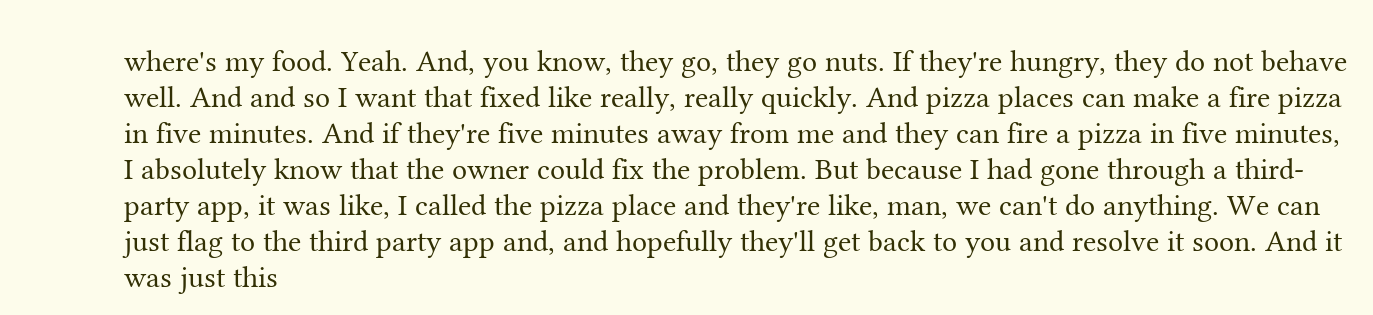where's my food. Yeah. And, you know, they go, they go nuts. If they're hungry, they do not behave well. And and so I want that fixed like really, really quickly. And pizza places can make a fire pizza in five minutes. And if they're five minutes away from me and they can fire a pizza in five minutes, I absolutely know that the owner could fix the problem. But because I had gone through a third-party app, it was like, I called the pizza place and they're like, man, we can't do anything. We can just flag to the third party app and, and hopefully they'll get back to you and resolve it soon. And it was just this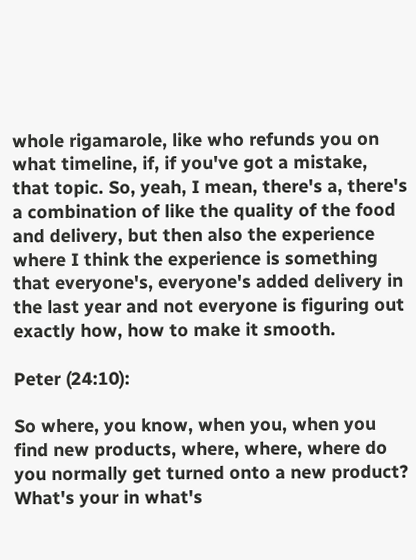whole rigamarole, like who refunds you on what timeline, if, if you've got a mistake, that topic. So, yeah, I mean, there's a, there's a combination of like the quality of the food and delivery, but then also the experience where I think the experience is something that everyone's, everyone's added delivery in the last year and not everyone is figuring out exactly how, how to make it smooth.

Peter (24:10):

So where, you know, when you, when you find new products, where, where, where do you normally get turned onto a new product? What's your in what's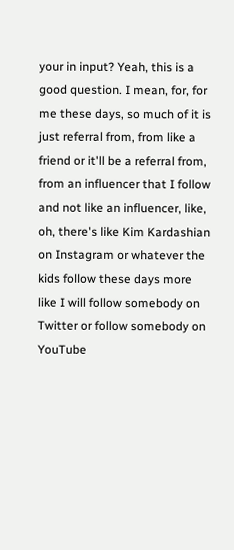your in input? Yeah, this is a good question. I mean, for, for me these days, so much of it is just referral from, from like a friend or it'll be a referral from, from an influencer that I follow and not like an influencer, like, oh, there's like Kim Kardashian on Instagram or whatever the kids follow these days more like I will follow somebody on Twitter or follow somebody on YouTube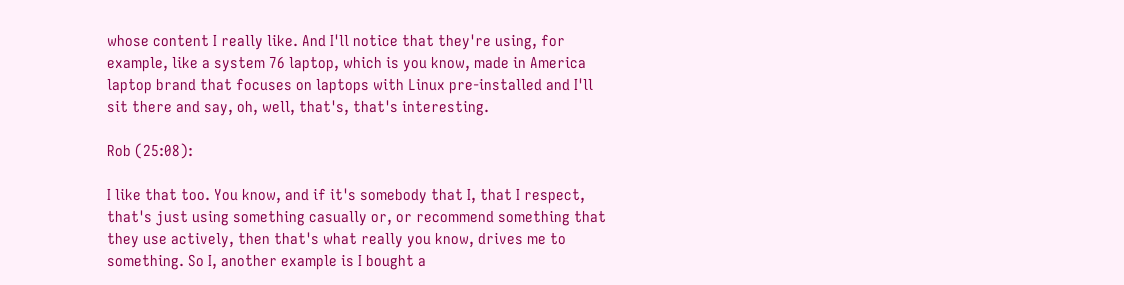whose content I really like. And I'll notice that they're using, for example, like a system 76 laptop, which is you know, made in America laptop brand that focuses on laptops with Linux pre-installed and I'll sit there and say, oh, well, that's, that's interesting.

Rob (25:08):

I like that too. You know, and if it's somebody that I, that I respect, that's just using something casually or, or recommend something that they use actively, then that's what really you know, drives me to something. So I, another example is I bought a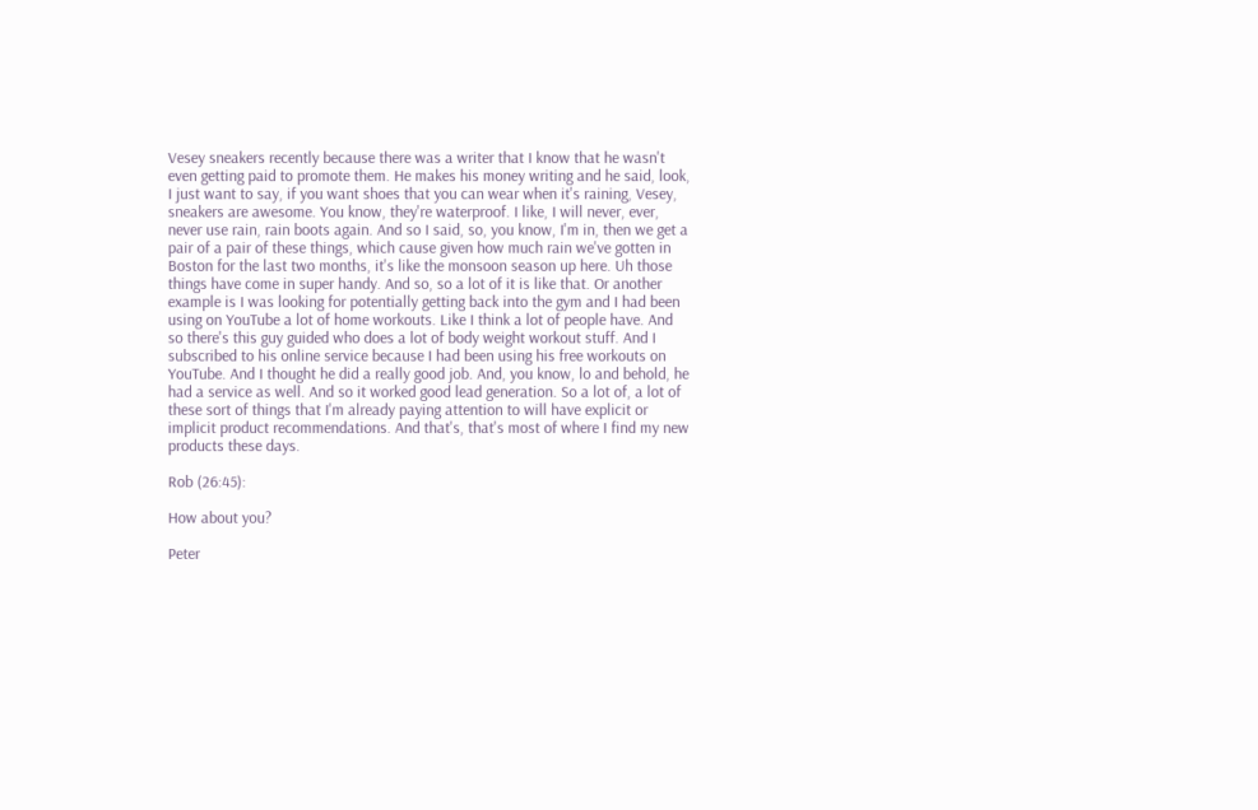Vesey sneakers recently because there was a writer that I know that he wasn't even getting paid to promote them. He makes his money writing and he said, look, I just want to say, if you want shoes that you can wear when it's raining, Vesey, sneakers are awesome. You know, they're waterproof. I like, I will never, ever, never use rain, rain boots again. And so I said, so, you know, I'm in, then we get a pair of a pair of these things, which cause given how much rain we've gotten in Boston for the last two months, it's like the monsoon season up here. Uh those things have come in super handy. And so, so a lot of it is like that. Or another example is I was looking for potentially getting back into the gym and I had been using on YouTube a lot of home workouts. Like I think a lot of people have. And so there's this guy guided who does a lot of body weight workout stuff. And I subscribed to his online service because I had been using his free workouts on YouTube. And I thought he did a really good job. And, you know, lo and behold, he had a service as well. And so it worked good lead generation. So a lot of, a lot of these sort of things that I'm already paying attention to will have explicit or implicit product recommendations. And that's, that's most of where I find my new products these days.

Rob (26:45):

How about you?

Peter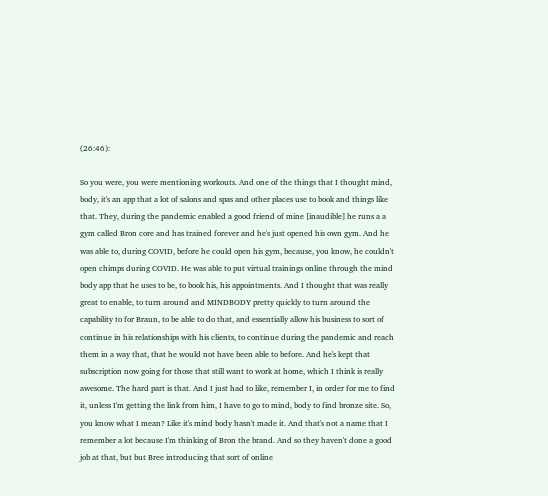(26:46):

So you were, you were mentioning workouts. And one of the things that I thought mind, body, it's an app that a lot of salons and spas and other places use to book and things like that. They, during the pandemic enabled a good friend of mine [inaudible] he runs a a gym called Bron core and has trained forever and he's just opened his own gym. And he was able to, during COVID, before he could open his gym, because, you know, he couldn't open chimps during COVID. He was able to put virtual trainings online through the mind body app that he uses to be, to book his, his appointments. And I thought that was really great to enable, to turn around and MINDBODY pretty quickly to turn around the capability to for Braun, to be able to do that, and essentially allow his business to sort of continue in his relationships with his clients, to continue during the pandemic and reach them in a way that, that he would not have been able to before. And he's kept that subscription now going for those that still want to work at home, which I think is really awesome. The hard part is that. And I just had to like, remember I, in order for me to find it, unless I'm getting the link from him, I have to go to mind, body to find bronze site. So, you know what I mean? Like it's mind body hasn't made it. And that's not a name that I remember a lot because I'm thinking of Bron the brand. And so they haven't done a good job at that, but but Bree introducing that sort of online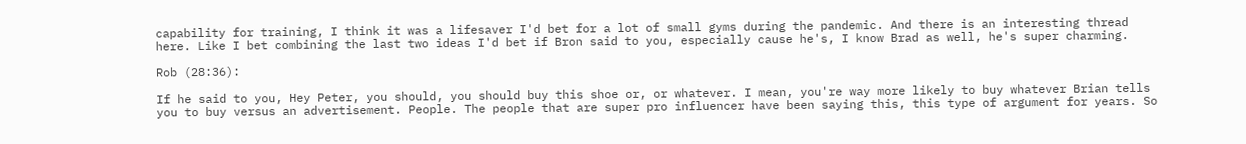capability for training, I think it was a lifesaver I'd bet for a lot of small gyms during the pandemic. And there is an interesting thread here. Like I bet combining the last two ideas I'd bet if Bron said to you, especially cause he's, I know Brad as well, he's super charming.

Rob (28:36):

If he said to you, Hey Peter, you should, you should buy this shoe or, or whatever. I mean, you're way more likely to buy whatever Brian tells you to buy versus an advertisement. People. The people that are super pro influencer have been saying this, this type of argument for years. So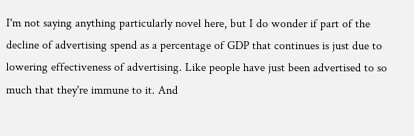I'm not saying anything particularly novel here, but I do wonder if part of the decline of advertising spend as a percentage of GDP that continues is just due to lowering effectiveness of advertising. Like people have just been advertised to so much that they're immune to it. And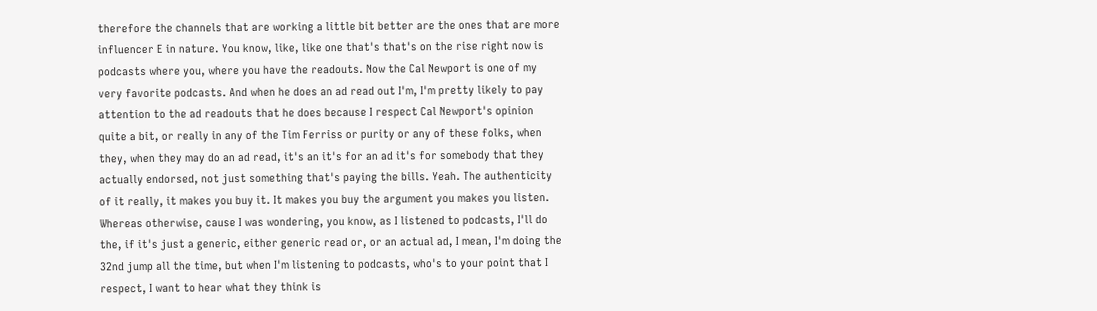therefore the channels that are working a little bit better are the ones that are more influencer E in nature. You know, like, like one that's that's on the rise right now is podcasts where you, where you have the readouts. Now the Cal Newport is one of my very favorite podcasts. And when he does an ad read out I'm, I'm pretty likely to pay attention to the ad readouts that he does because I respect Cal Newport's opinion quite a bit, or really in any of the Tim Ferriss or purity or any of these folks, when they, when they may do an ad read, it's an it's for an ad it's for somebody that they actually endorsed, not just something that's paying the bills. Yeah. The authenticity of it really, it makes you buy it. It makes you buy the argument you makes you listen. Whereas otherwise, cause I was wondering, you know, as I listened to podcasts, I'll do the, if it's just a generic, either generic read or, or an actual ad, I mean, I'm doing the 32nd jump all the time, but when I'm listening to podcasts, who's to your point that I respect, I want to hear what they think is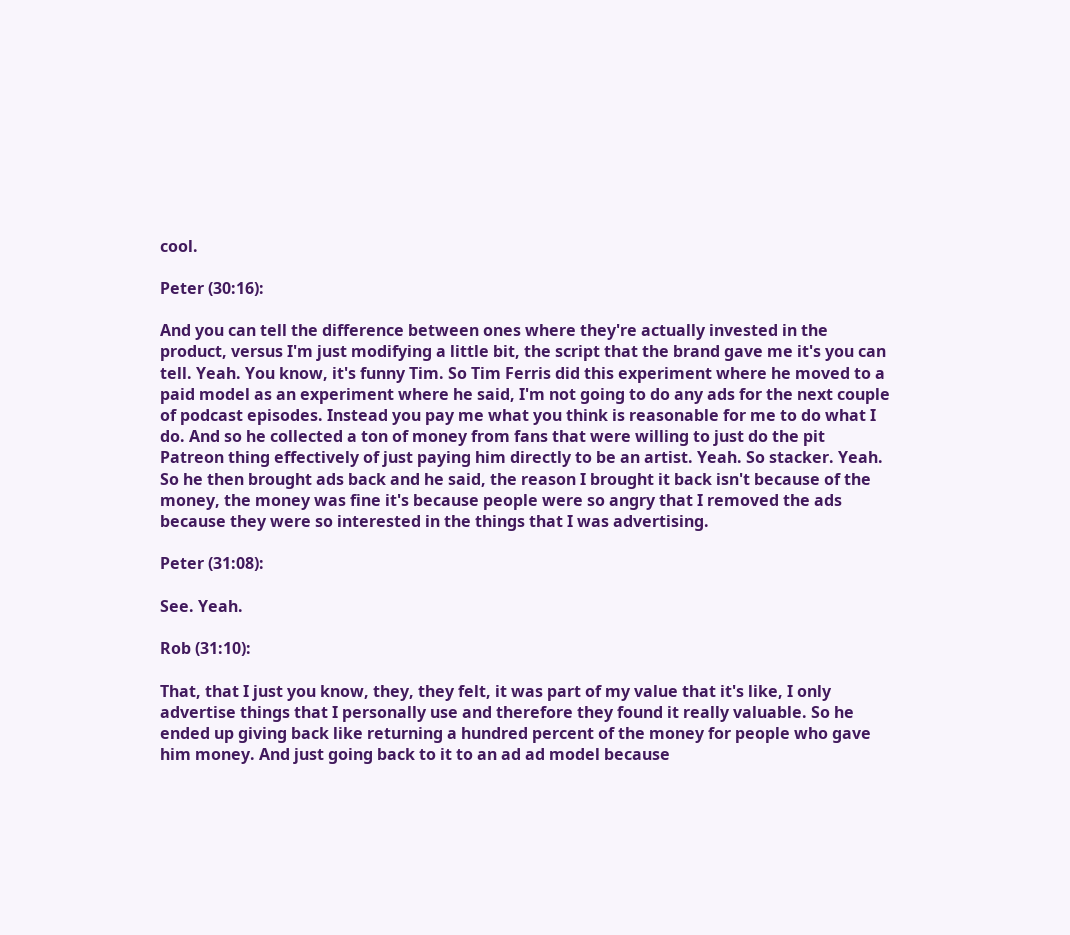cool.

Peter (30:16):

And you can tell the difference between ones where they're actually invested in the product, versus I'm just modifying a little bit, the script that the brand gave me it's you can tell. Yeah. You know, it's funny Tim. So Tim Ferris did this experiment where he moved to a paid model as an experiment where he said, I'm not going to do any ads for the next couple of podcast episodes. Instead you pay me what you think is reasonable for me to do what I do. And so he collected a ton of money from fans that were willing to just do the pit Patreon thing effectively of just paying him directly to be an artist. Yeah. So stacker. Yeah. So he then brought ads back and he said, the reason I brought it back isn't because of the money, the money was fine it's because people were so angry that I removed the ads because they were so interested in the things that I was advertising.

Peter (31:08):

See. Yeah.

Rob (31:10):

That, that I just you know, they, they felt, it was part of my value that it's like, I only advertise things that I personally use and therefore they found it really valuable. So he ended up giving back like returning a hundred percent of the money for people who gave him money. And just going back to it to an ad ad model because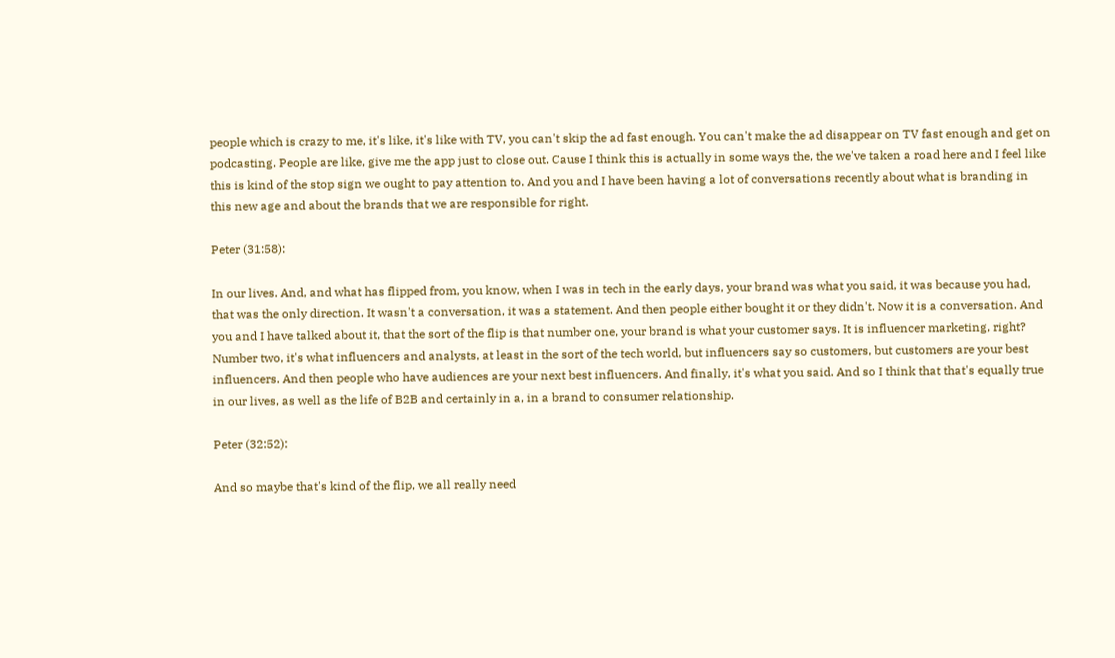people which is crazy to me, it's like, it's like with TV, you can't skip the ad fast enough. You can't make the ad disappear on TV fast enough and get on podcasting. People are like, give me the app just to close out. Cause I think this is actually in some ways the, the we've taken a road here and I feel like this is kind of the stop sign we ought to pay attention to. And you and I have been having a lot of conversations recently about what is branding in this new age and about the brands that we are responsible for right.

Peter (31:58):

In our lives. And, and what has flipped from, you know, when I was in tech in the early days, your brand was what you said, it was because you had, that was the only direction. It wasn't a conversation, it was a statement. And then people either bought it or they didn't. Now it is a conversation. And you and I have talked about it, that the sort of the flip is that number one, your brand is what your customer says. It is influencer marketing, right? Number two, it's what influencers and analysts, at least in the sort of the tech world, but influencers say so customers, but customers are your best influencers. And then people who have audiences are your next best influencers. And finally, it's what you said. And so I think that that's equally true in our lives, as well as the life of B2B and certainly in a, in a brand to consumer relationship.

Peter (32:52):

And so maybe that's kind of the flip, we all really need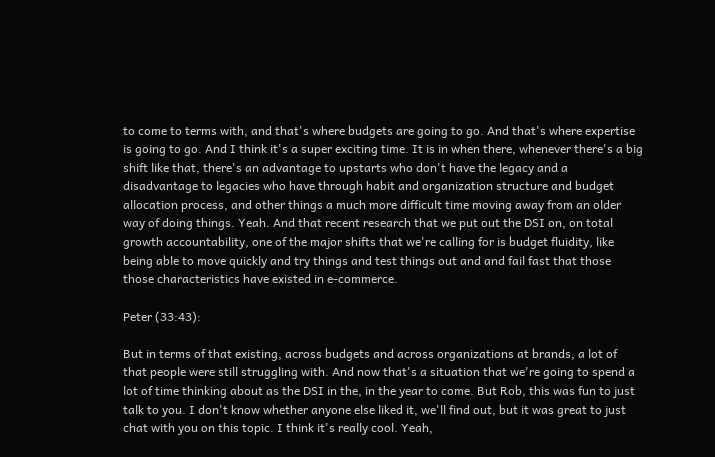to come to terms with, and that's where budgets are going to go. And that's where expertise is going to go. And I think it's a super exciting time. It is in when there, whenever there's a big shift like that, there's an advantage to upstarts who don't have the legacy and a disadvantage to legacies who have through habit and organization structure and budget allocation process, and other things a much more difficult time moving away from an older way of doing things. Yeah. And that recent research that we put out the DSI on, on total growth accountability, one of the major shifts that we're calling for is budget fluidity, like being able to move quickly and try things and test things out and and fail fast that those those characteristics have existed in e-commerce.

Peter (33:43):

But in terms of that existing, across budgets and across organizations at brands, a lot of that people were still struggling with. And now that's a situation that we're going to spend a lot of time thinking about as the DSI in the, in the year to come. But Rob, this was fun to just talk to you. I don't know whether anyone else liked it, we'll find out, but it was great to just chat with you on this topic. I think it's really cool. Yeah,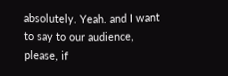absolutely. Yeah. and I want to say to our audience, please, if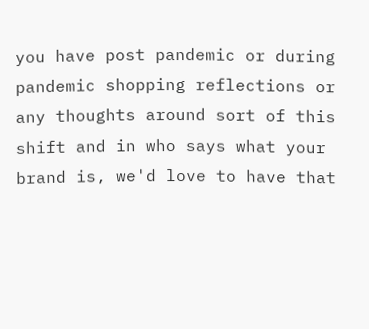you have post pandemic or during pandemic shopping reflections or any thoughts around sort of this shift and in who says what your brand is, we'd love to have that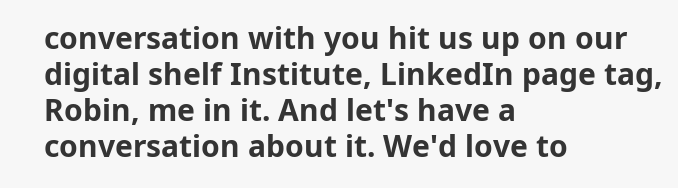conversation with you hit us up on our digital shelf Institute, LinkedIn page tag, Robin, me in it. And let's have a conversation about it. We'd love to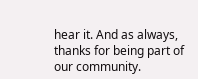hear it. And as always, thanks for being part of our community.